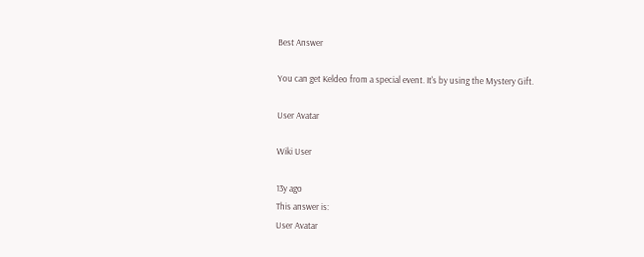Best Answer

You can get Keldeo from a special event. It's by using the Mystery Gift.

User Avatar

Wiki User

13y ago
This answer is:
User Avatar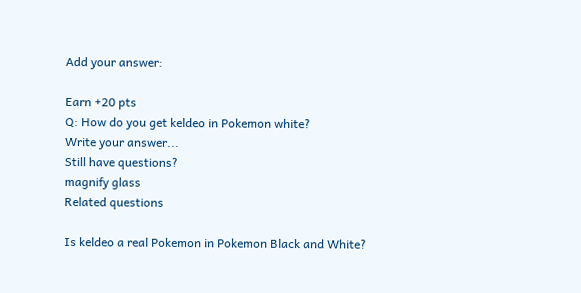Add your answer:

Earn +20 pts
Q: How do you get keldeo in Pokemon white?
Write your answer...
Still have questions?
magnify glass
Related questions

Is keldeo a real Pokemon in Pokemon Black and White?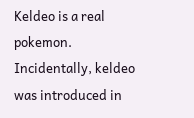Keldeo is a real pokemon. Incidentally, keldeo was introduced in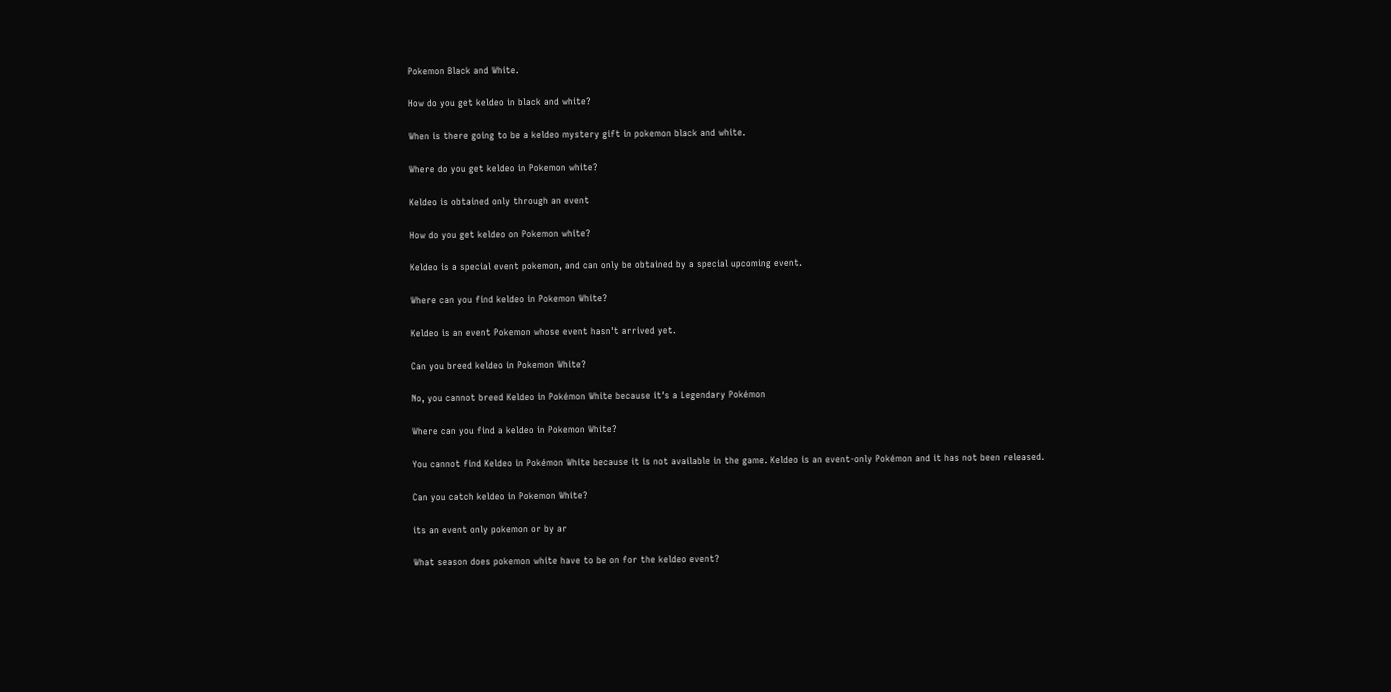Pokemon Black and White.

How do you get keldeo in black and white?

When is there going to be a keldeo mystery gift in pokemon black and white.

Where do you get keldeo in Pokemon white?

Keldeo is obtained only through an event

How do you get keldeo on Pokemon white?

Keldeo is a special event pokemon, and can only be obtained by a special upcoming event.

Where can you find keldeo in Pokemon White?

Keldeo is an event Pokemon whose event hasn't arrived yet.

Can you breed keldeo in Pokemon White?

No, you cannot breed Keldeo in Pokémon White because it's a Legendary Pokémon

Where can you find a keldeo in Pokemon White?

You cannot find Keldeo in Pokémon White because it is not available in the game. Keldeo is an event-only Pokémon and it has not been released.

Can you catch keldeo in Pokemon White?

its an event only pokemon or by ar

What season does pokemon white have to be on for the keldeo event?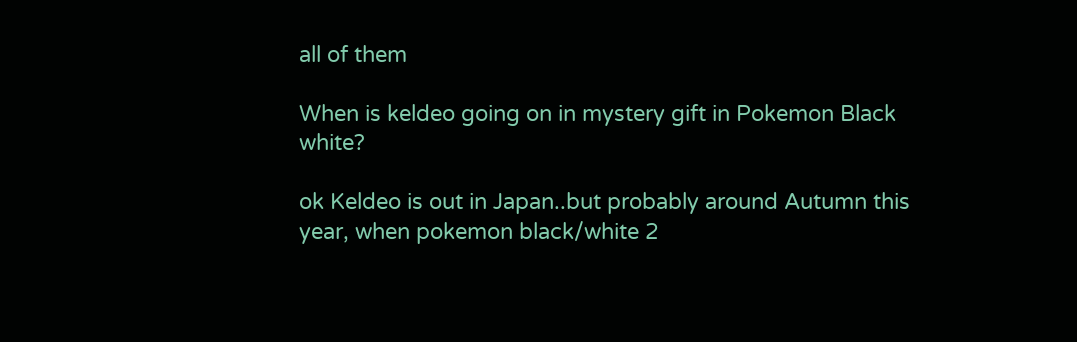all of them

When is keldeo going on in mystery gift in Pokemon Black white?

ok Keldeo is out in Japan..but probably around Autumn this year, when pokemon black/white 2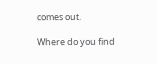comes out.

Where do you find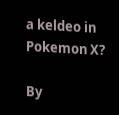a keldeo in Pokemon X?

By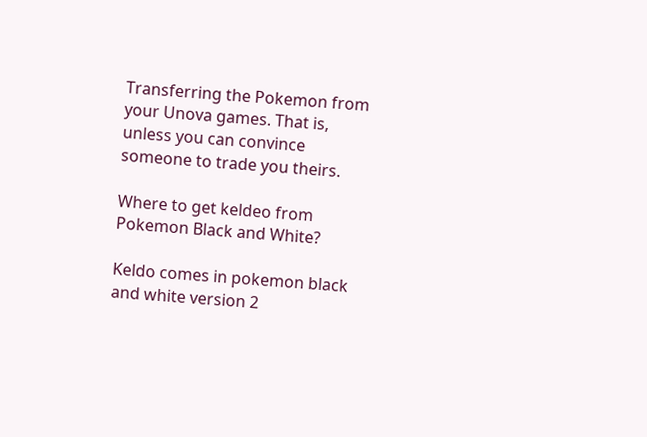Transferring the Pokemon from your Unova games. That is, unless you can convince someone to trade you theirs.

Where to get keldeo from Pokemon Black and White?

Keldo comes in pokemon black and white version 2